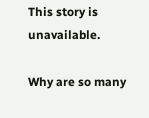This story is unavailable.

Why are so many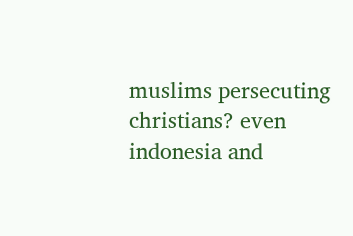muslims persecuting christians? even indonesia and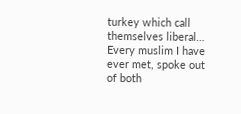turkey which call themselves liberal… Every muslim I have ever met, spoke out of both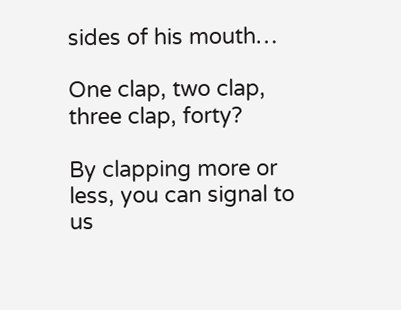sides of his mouth…

One clap, two clap, three clap, forty?

By clapping more or less, you can signal to us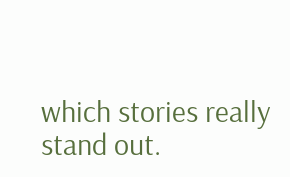which stories really stand out.